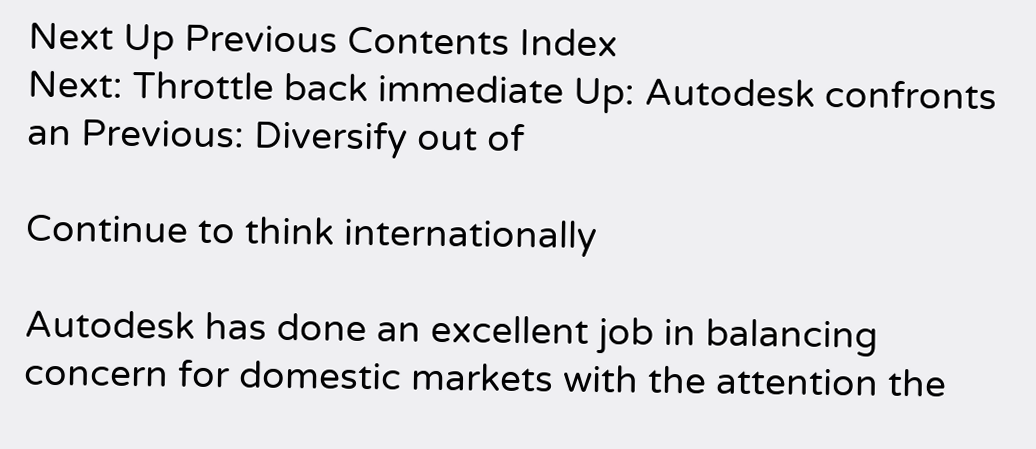Next Up Previous Contents Index
Next: Throttle back immediate Up: Autodesk confronts an Previous: Diversify out of

Continue to think internationally

Autodesk has done an excellent job in balancing concern for domestic markets with the attention the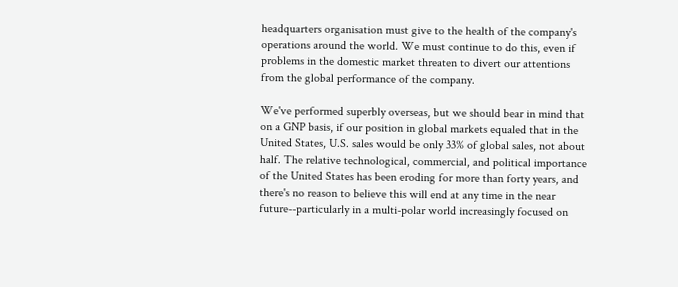headquarters organisation must give to the health of the company's operations around the world. We must continue to do this, even if problems in the domestic market threaten to divert our attentions from the global performance of the company.

We've performed superbly overseas, but we should bear in mind that on a GNP basis, if our position in global markets equaled that in the United States, U.S. sales would be only 33% of global sales, not about half. The relative technological, commercial, and political importance of the United States has been eroding for more than forty years, and there's no reason to believe this will end at any time in the near future--particularly in a multi-polar world increasingly focused on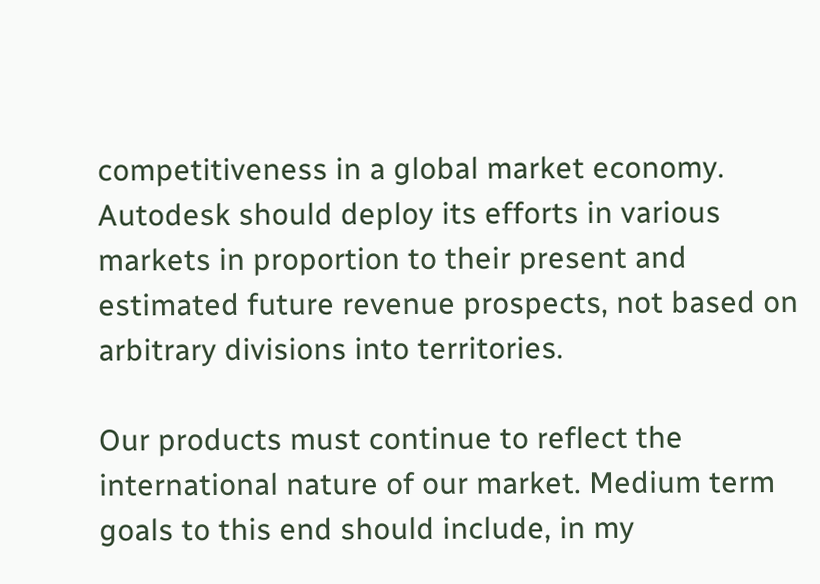competitiveness in a global market economy. Autodesk should deploy its efforts in various markets in proportion to their present and estimated future revenue prospects, not based on arbitrary divisions into territories.

Our products must continue to reflect the international nature of our market. Medium term goals to this end should include, in my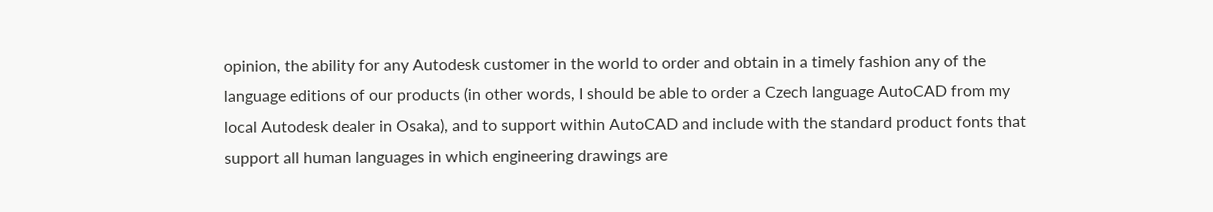opinion, the ability for any Autodesk customer in the world to order and obtain in a timely fashion any of the language editions of our products (in other words, I should be able to order a Czech language AutoCAD from my local Autodesk dealer in Osaka), and to support within AutoCAD and include with the standard product fonts that support all human languages in which engineering drawings are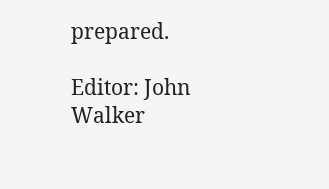prepared.

Editor: John Walker